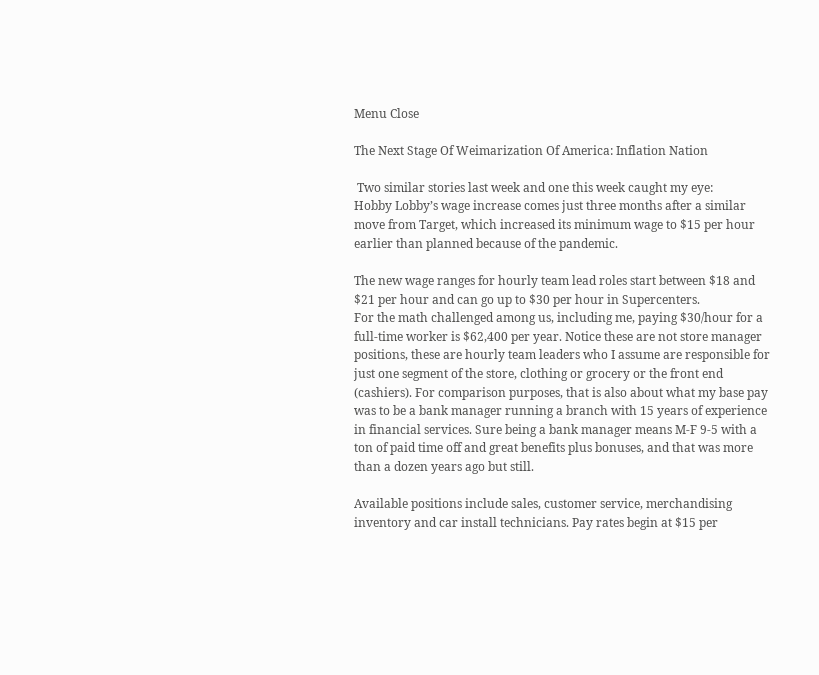Menu Close

The Next Stage Of Weimarization Of America: Inflation Nation

 Two similar stories last week and one this week caught my eye:
Hobby Lobby’s wage increase comes just three months after a similar move from Target, which increased its minimum wage to $15 per hour earlier than planned because of the pandemic.

The new wage ranges for hourly team lead roles start between $18 and $21 per hour and can go up to $30 per hour in Supercenters.
For the math challenged among us, including me, paying $30/hour for a full-time worker is $62,400 per year. Notice these are not store manager positions, these are hourly team leaders who I assume are responsible for just one segment of the store, clothing or grocery or the front end (cashiers). For comparison purposes, that is also about what my base pay was to be a bank manager running a branch with 15 years of experience in financial services. Sure being a bank manager means M-F 9-5 with a ton of paid time off and great benefits plus bonuses, and that was more than a dozen years ago but still.

Available positions include sales, customer service, merchandising inventory and car install technicians. Pay rates begin at $15 per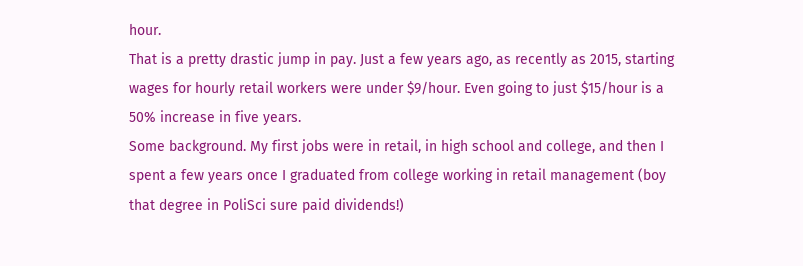hour.
That is a pretty drastic jump in pay. Just a few years ago, as recently as 2015, starting wages for hourly retail workers were under $9/hour. Even going to just $15/hour is a 50% increase in five years.
Some background. My first jobs were in retail, in high school and college, and then I spent a few years once I graduated from college working in retail management (boy that degree in PoliSci sure paid dividends!)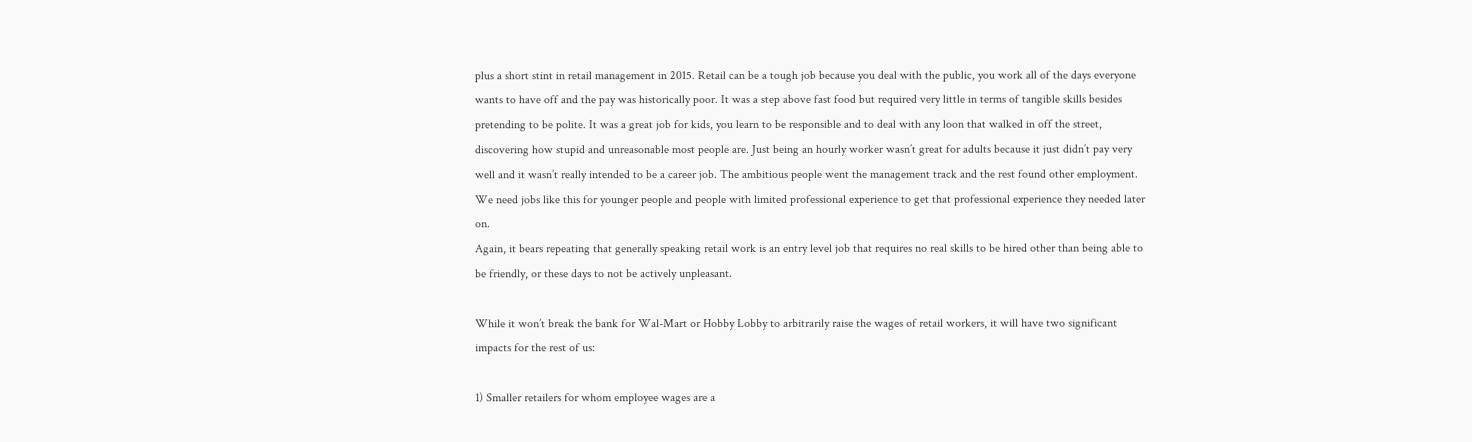plus a short stint in retail management in 2015. Retail can be a tough job because you deal with the public, you work all of the days everyone wants to have off and the pay was historically poor. It was a step above fast food but required very little in terms of tangible skills besides pretending to be polite. It was a great job for kids, you learn to be responsible and to deal with any loon that walked in off the street, discovering how stupid and unreasonable most people are. Just being an hourly worker wasn’t great for adults because it just didn’t pay very well and it wasn’t really intended to be a career job. The ambitious people went the management track and the rest found other employment. We need jobs like this for younger people and people with limited professional experience to get that professional experience they needed later on.
Again, it bears repeating that generally speaking retail work is an entry level job that requires no real skills to be hired other than being able to be friendly, or these days to not be actively unpleasant.

While it won’t break the bank for Wal-Mart or Hobby Lobby to arbitrarily raise the wages of retail workers, it will have two significant impacts for the rest of us:

1) Smaller retailers for whom employee wages are a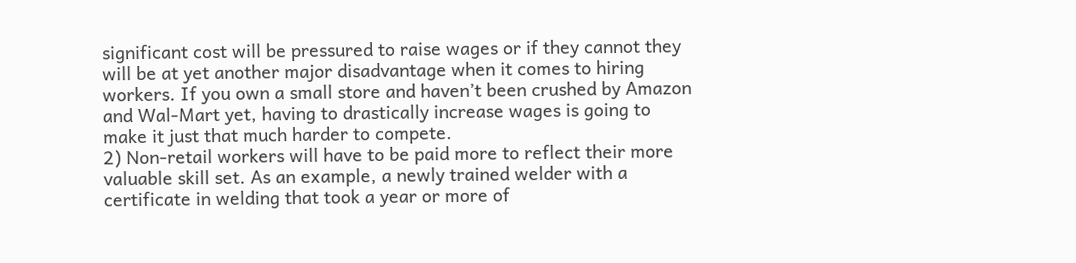significant cost will be pressured to raise wages or if they cannot they will be at yet another major disadvantage when it comes to hiring workers. If you own a small store and haven’t been crushed by Amazon and Wal-Mart yet, having to drastically increase wages is going to make it just that much harder to compete.
2) Non-retail workers will have to be paid more to reflect their more valuable skill set. As an example, a newly trained welder with a certificate in welding that took a year or more of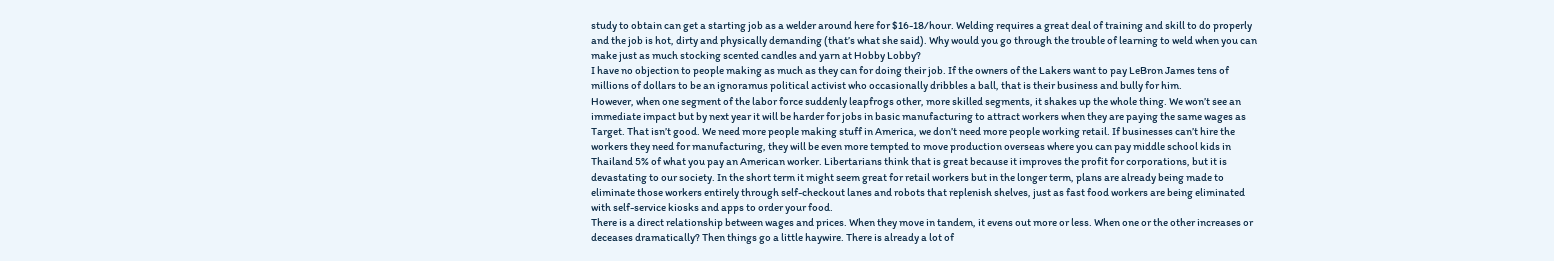study to obtain can get a starting job as a welder around here for $16-18/hour. Welding requires a great deal of training and skill to do properly and the job is hot, dirty and physically demanding (that’s what she said). Why would you go through the trouble of learning to weld when you can make just as much stocking scented candles and yarn at Hobby Lobby?
I have no objection to people making as much as they can for doing their job. If the owners of the Lakers want to pay LeBron James tens of millions of dollars to be an ignoramus political activist who occasionally dribbles a ball, that is their business and bully for him.
However, when one segment of the labor force suddenly leapfrogs other, more skilled segments, it shakes up the whole thing. We won’t see an immediate impact but by next year it will be harder for jobs in basic manufacturing to attract workers when they are paying the same wages as Target. That isn’t good. We need more people making stuff in America, we don’t need more people working retail. If businesses can’t hire the workers they need for manufacturing, they will be even more tempted to move production overseas where you can pay middle school kids in Thailand 5% of what you pay an American worker. Libertarians think that is great because it improves the profit for corporations, but it is devastating to our society. In the short term it might seem great for retail workers but in the longer term, plans are already being made to eliminate those workers entirely through self-checkout lanes and robots that replenish shelves, just as fast food workers are being eliminated with self-service kiosks and apps to order your food.
There is a direct relationship between wages and prices. When they move in tandem, it evens out more or less. When one or the other increases or deceases dramatically? Then things go a little haywire. There is already a lot of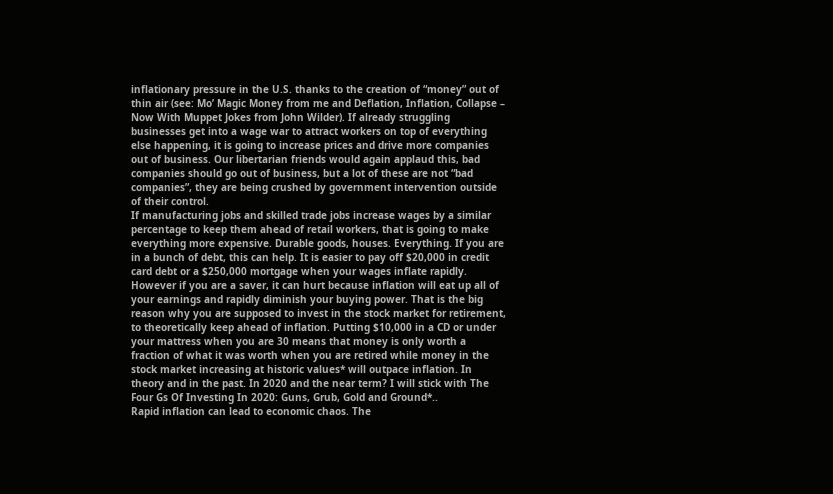inflationary pressure in the U.S. thanks to the creation of “money” out of thin air (see: Mo’ Magic Money from me and Deflation, Inflation, Collapse – Now With Muppet Jokes from John Wilder). If already struggling businesses get into a wage war to attract workers on top of everything else happening, it is going to increase prices and drive more companies out of business. Our libertarian friends would again applaud this, bad companies should go out of business, but a lot of these are not “bad companies”, they are being crushed by government intervention outside of their control.
If manufacturing jobs and skilled trade jobs increase wages by a similar percentage to keep them ahead of retail workers, that is going to make everything more expensive. Durable goods, houses. Everything. If you are in a bunch of debt, this can help. It is easier to pay off $20,000 in credit card debt or a $250,000 mortgage when your wages inflate rapidly. However if you are a saver, it can hurt because inflation will eat up all of your earnings and rapidly diminish your buying power. That is the big reason why you are supposed to invest in the stock market for retirement, to theoretically keep ahead of inflation. Putting $10,000 in a CD or under your mattress when you are 30 means that money is only worth a fraction of what it was worth when you are retired while money in the stock market increasing at historic values* will outpace inflation. In theory and in the past. In 2020 and the near term? I will stick with The Four Gs Of Investing In 2020: Guns, Grub, Gold and Ground*..
Rapid inflation can lead to economic chaos. The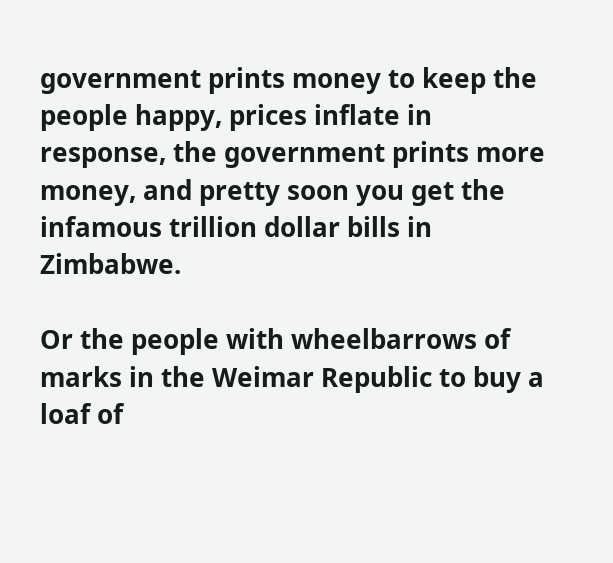government prints money to keep the people happy, prices inflate in response, the government prints more money, and pretty soon you get the infamous trillion dollar bills in Zimbabwe.

Or the people with wheelbarrows of marks in the Weimar Republic to buy a loaf of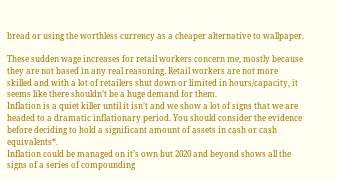bread or using the worthless currency as a cheaper alternative to wallpaper.

These sudden wage increases for retail workers concern me, mostly because they are not based in any real reasoning. Retail workers are not more skilled and with a lot of retailers shut down or limited in hours/capacity, it seems like there shouldn’t be a huge demand for them.
Inflation is a quiet killer until it isn’t and we show a lot of signs that we are headed to a dramatic inflationary period. You should consider the evidence before deciding to hold a significant amount of assets in cash or cash equivalents*.
Inflation could be managed on it’s own but 2020 and beyond shows all the signs of a series of compounding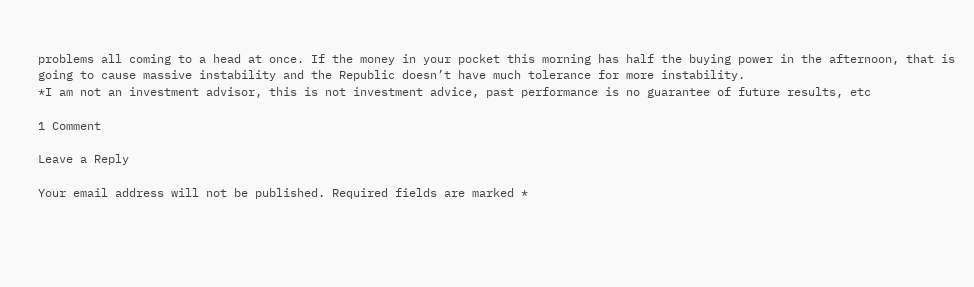problems all coming to a head at once. If the money in your pocket this morning has half the buying power in the afternoon, that is going to cause massive instability and the Republic doesn’t have much tolerance for more instability.
*I am not an investment advisor, this is not investment advice, past performance is no guarantee of future results, etc

1 Comment

Leave a Reply

Your email address will not be published. Required fields are marked *